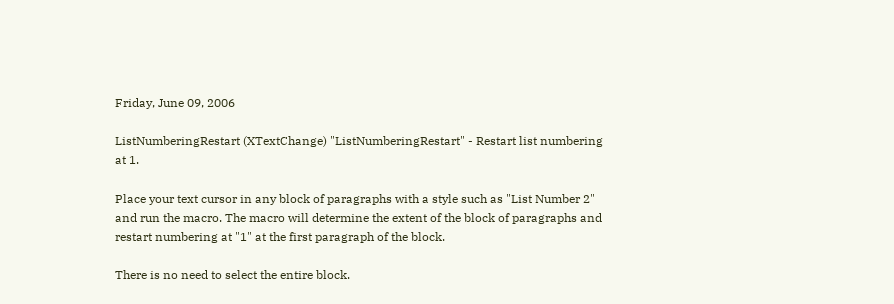Friday, June 09, 2006

ListNumberingRestart (XTextChange) "ListNumberingRestart" - Restart list numbering at 1.

Place your text cursor in any block of paragraphs with a style such as "List Number 2" and run the macro. The macro will determine the extent of the block of paragraphs and restart numbering at "1" at the first paragraph of the block.

There is no need to select the entire block.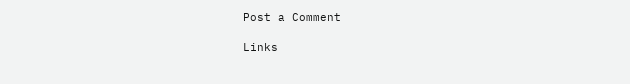Post a Comment

Links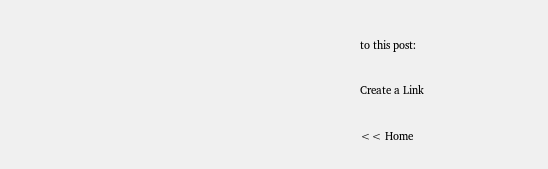to this post:

Create a Link

<< Home